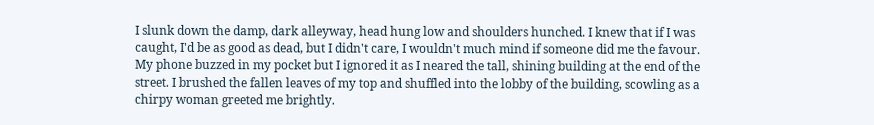I slunk down the damp, dark alleyway, head hung low and shoulders hunched. I knew that if I was caught, I'd be as good as dead, but I didn't care, I wouldn't much mind if someone did me the favour. My phone buzzed in my pocket but I ignored it as I neared the tall, shining building at the end of the street. I brushed the fallen leaves of my top and shuffled into the lobby of the building, scowling as a chirpy woman greeted me brightly.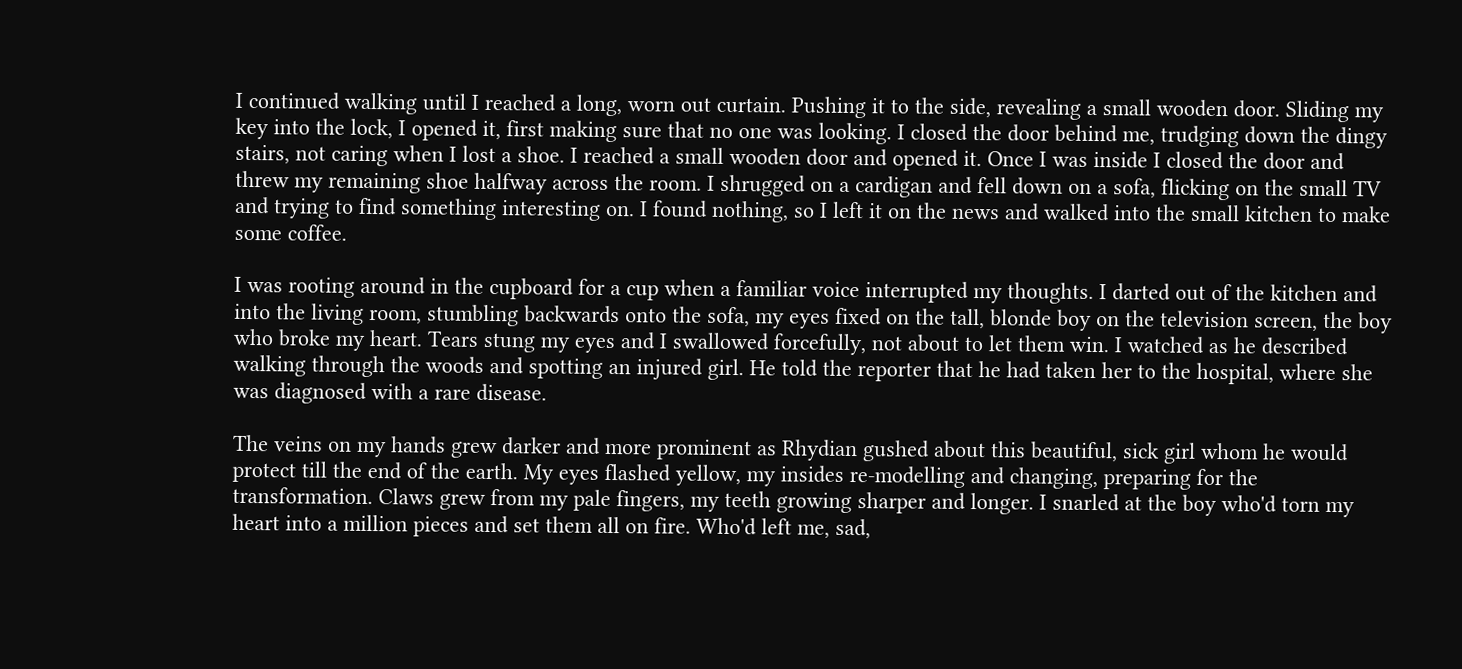I continued walking until I reached a long, worn out curtain. Pushing it to the side, revealing a small wooden door. Sliding my key into the lock, I opened it, first making sure that no one was looking. I closed the door behind me, trudging down the dingy stairs, not caring when I lost a shoe. I reached a small wooden door and opened it. Once I was inside I closed the door and threw my remaining shoe halfway across the room. I shrugged on a cardigan and fell down on a sofa, flicking on the small TV and trying to find something interesting on. I found nothing, so I left it on the news and walked into the small kitchen to make some coffee.

I was rooting around in the cupboard for a cup when a familiar voice interrupted my thoughts. I darted out of the kitchen and into the living room, stumbling backwards onto the sofa, my eyes fixed on the tall, blonde boy on the television screen, the boy who broke my heart. Tears stung my eyes and I swallowed forcefully, not about to let them win. I watched as he described walking through the woods and spotting an injured girl. He told the reporter that he had taken her to the hospital, where she was diagnosed with a rare disease.

The veins on my hands grew darker and more prominent as Rhydian gushed about this beautiful, sick girl whom he would protect till the end of the earth. My eyes flashed yellow, my insides re-modelling and changing, preparing for the transformation. Claws grew from my pale fingers, my teeth growing sharper and longer. I snarled at the boy who'd torn my heart into a million pieces and set them all on fire. Who'd left me, sad,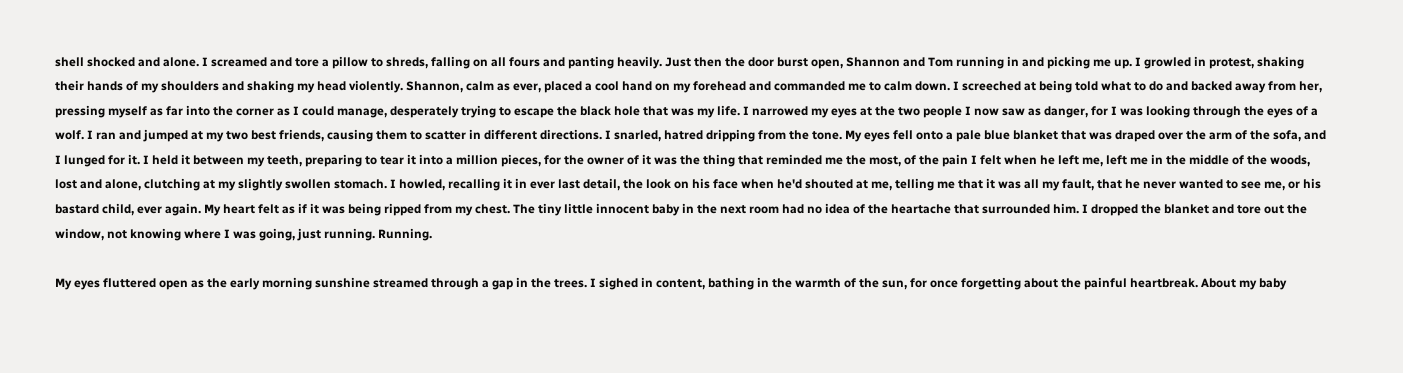shell shocked and alone. I screamed and tore a pillow to shreds, falling on all fours and panting heavily. Just then the door burst open, Shannon and Tom running in and picking me up. I growled in protest, shaking their hands of my shoulders and shaking my head violently. Shannon, calm as ever, placed a cool hand on my forehead and commanded me to calm down. I screeched at being told what to do and backed away from her, pressing myself as far into the corner as I could manage, desperately trying to escape the black hole that was my life. I narrowed my eyes at the two people I now saw as danger, for I was looking through the eyes of a wolf. I ran and jumped at my two best friends, causing them to scatter in different directions. I snarled, hatred dripping from the tone. My eyes fell onto a pale blue blanket that was draped over the arm of the sofa, and I lunged for it. I held it between my teeth, preparing to tear it into a million pieces, for the owner of it was the thing that reminded me the most, of the pain I felt when he left me, left me in the middle of the woods, lost and alone, clutching at my slightly swollen stomach. I howled, recalling it in ever last detail, the look on his face when he'd shouted at me, telling me that it was all my fault, that he never wanted to see me, or his bastard child, ever again. My heart felt as if it was being ripped from my chest. The tiny little innocent baby in the next room had no idea of the heartache that surrounded him. I dropped the blanket and tore out the window, not knowing where I was going, just running. Running.

My eyes fluttered open as the early morning sunshine streamed through a gap in the trees. I sighed in content, bathing in the warmth of the sun, for once forgetting about the painful heartbreak. About my baby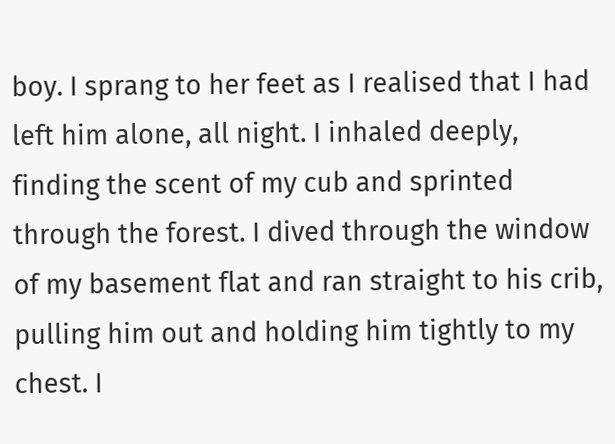boy. I sprang to her feet as I realised that I had left him alone, all night. I inhaled deeply, finding the scent of my cub and sprinted through the forest. I dived through the window of my basement flat and ran straight to his crib, pulling him out and holding him tightly to my chest. I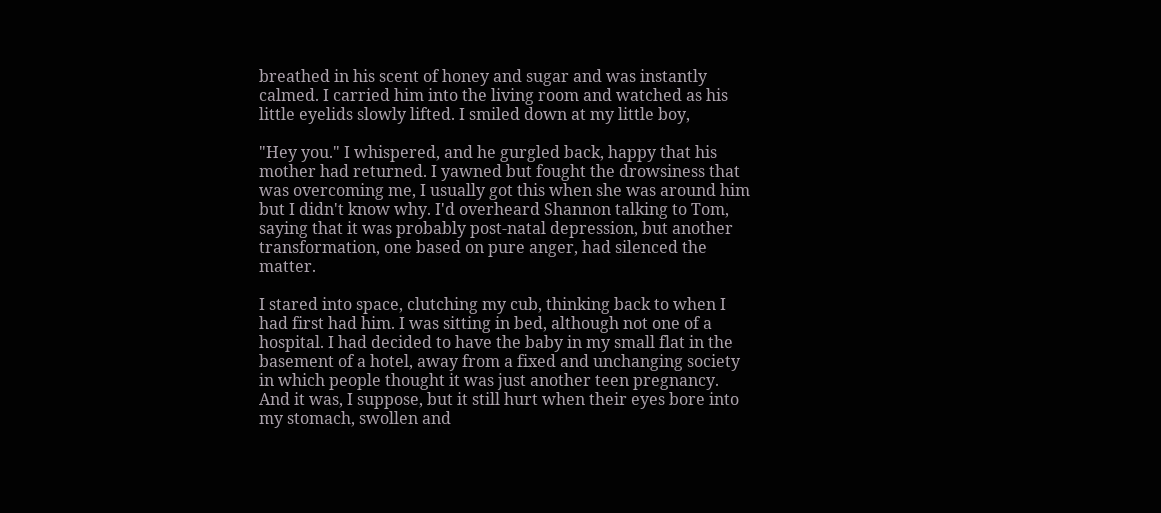breathed in his scent of honey and sugar and was instantly calmed. I carried him into the living room and watched as his little eyelids slowly lifted. I smiled down at my little boy,

"Hey you." I whispered, and he gurgled back, happy that his mother had returned. I yawned but fought the drowsiness that was overcoming me, I usually got this when she was around him but I didn't know why. I'd overheard Shannon talking to Tom, saying that it was probably post-natal depression, but another transformation, one based on pure anger, had silenced the matter.

I stared into space, clutching my cub, thinking back to when I had first had him. I was sitting in bed, although not one of a hospital. I had decided to have the baby in my small flat in the basement of a hotel, away from a fixed and unchanging society in which people thought it was just another teen pregnancy. And it was, I suppose, but it still hurt when their eyes bore into my stomach, swollen and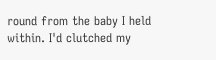round from the baby I held within. I'd clutched my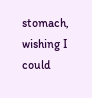stomach, wishing I could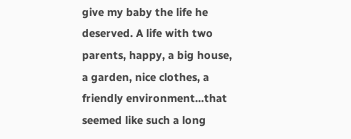give my baby the life he deserved. A life with two parents, happy, a big house, a garden, nice clothes, a friendly environment...that seemed like such a long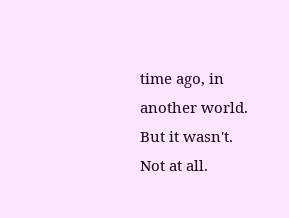time ago, in another world. But it wasn't. Not at all.